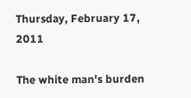Thursday, February 17, 2011

The white man's burden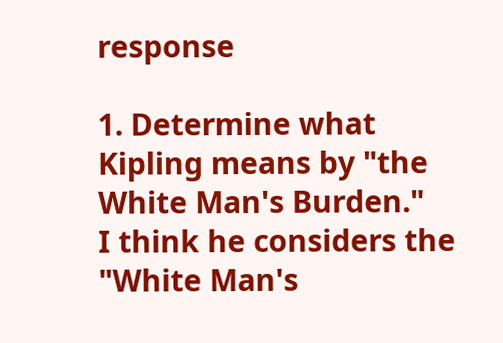response

1. Determine what Kipling means by "the White Man's Burden."
I think he considers the "White Man's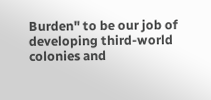Burden" to be our job of developing third-world colonies and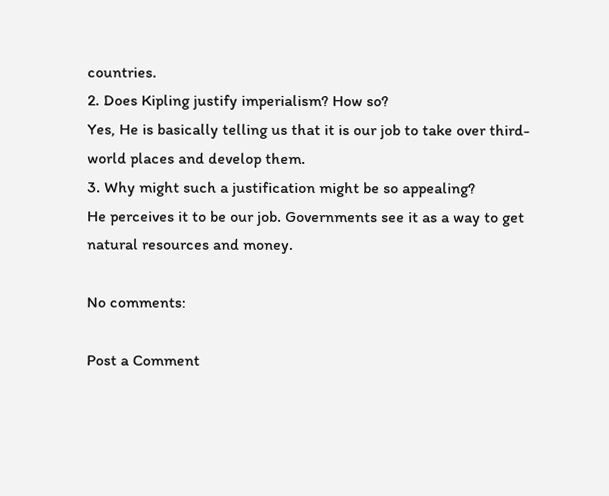countries.
2. Does Kipling justify imperialism? How so?
Yes, He is basically telling us that it is our job to take over third-world places and develop them.
3. Why might such a justification might be so appealing?
He perceives it to be our job. Governments see it as a way to get natural resources and money.

No comments:

Post a Comment